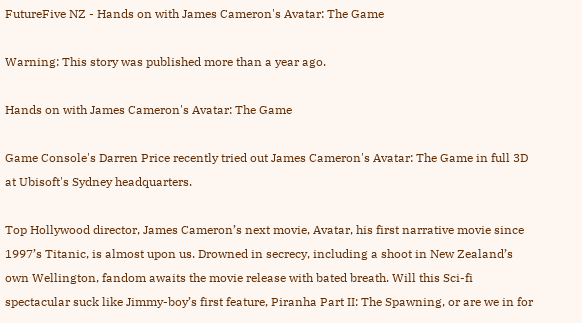FutureFive NZ - Hands on with James Cameron's Avatar: The Game

Warning: This story was published more than a year ago.

Hands on with James Cameron's Avatar: The Game

Game Console's Darren Price recently tried out James Cameron's Avatar: The Game in full 3D at Ubisoft's Sydney headquarters.

Top Hollywood director, James Cameron’s next movie, Avatar, his first narrative movie since 1997’s Titanic, is almost upon us. Drowned in secrecy, including a shoot in New Zealand’s own Wellington, fandom awaits the movie release with bated breath. Will this Sci-fi spectacular suck like Jimmy-boy’s first feature, Piranha Part II: The Spawning, or are we in for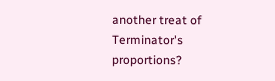another treat of Terminator's proportions?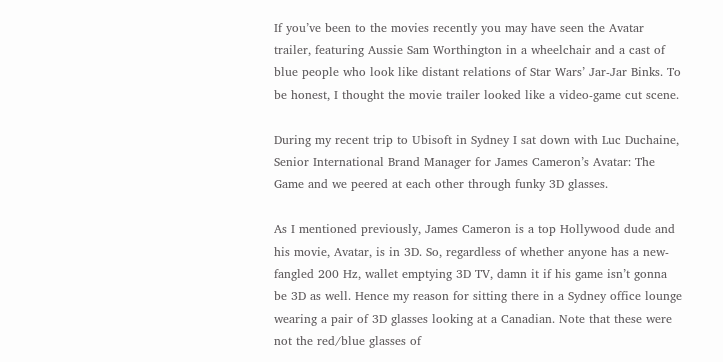If you’ve been to the movies recently you may have seen the Avatar trailer, featuring Aussie Sam Worthington in a wheelchair and a cast of blue people who look like distant relations of Star Wars’ Jar-Jar Binks. To be honest, I thought the movie trailer looked like a video-game cut scene.

During my recent trip to Ubisoft in Sydney I sat down with Luc Duchaine, Senior International Brand Manager for James Cameron’s Avatar: The Game and we peered at each other through funky 3D glasses.

As I mentioned previously, James Cameron is a top Hollywood dude and his movie, Avatar, is in 3D. So, regardless of whether anyone has a new-fangled 200 Hz, wallet emptying 3D TV, damn it if his game isn’t gonna be 3D as well. Hence my reason for sitting there in a Sydney office lounge wearing a pair of 3D glasses looking at a Canadian. Note that these were not the red/blue glasses of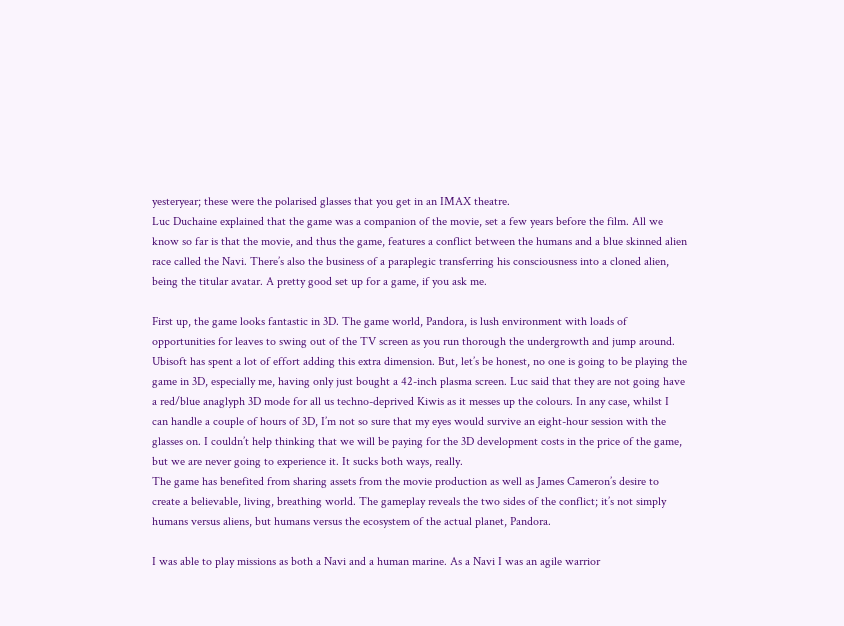yesteryear; these were the polarised glasses that you get in an IMAX theatre.
Luc Duchaine explained that the game was a companion of the movie, set a few years before the film. All we know so far is that the movie, and thus the game, features a conflict between the humans and a blue skinned alien race called the Navi. There’s also the business of a paraplegic transferring his consciousness into a cloned alien, being the titular avatar. A pretty good set up for a game, if you ask me.

First up, the game looks fantastic in 3D. The game world, Pandora, is lush environment with loads of opportunities for leaves to swing out of the TV screen as you run thorough the undergrowth and jump around. Ubisoft has spent a lot of effort adding this extra dimension. But, let’s be honest, no one is going to be playing the game in 3D, especially me, having only just bought a 42-inch plasma screen. Luc said that they are not going have a red/blue anaglyph 3D mode for all us techno-deprived Kiwis as it messes up the colours. In any case, whilst I can handle a couple of hours of 3D, I’m not so sure that my eyes would survive an eight-hour session with the glasses on. I couldn’t help thinking that we will be paying for the 3D development costs in the price of the game, but we are never going to experience it. It sucks both ways, really.
The game has benefited from sharing assets from the movie production as well as James Cameron’s desire to create a believable, living, breathing world. The gameplay reveals the two sides of the conflict; it’s not simply humans versus aliens, but humans versus the ecosystem of the actual planet, Pandora.

I was able to play missions as both a Navi and a human marine. As a Navi I was an agile warrior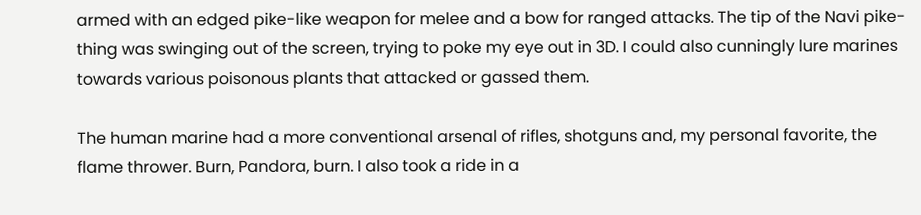armed with an edged pike-like weapon for melee and a bow for ranged attacks. The tip of the Navi pike-thing was swinging out of the screen, trying to poke my eye out in 3D. I could also cunningly lure marines towards various poisonous plants that attacked or gassed them.

The human marine had a more conventional arsenal of rifles, shotguns and, my personal favorite, the flame thrower. Burn, Pandora, burn. I also took a ride in a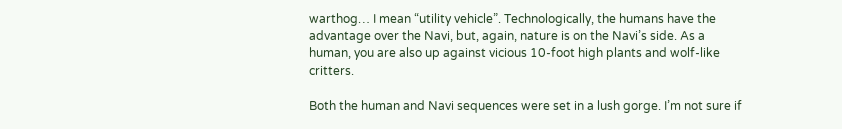warthog… I mean “utility vehicle”. Technologically, the humans have the advantage over the Navi, but, again, nature is on the Navi’s side. As a human, you are also up against vicious 10-foot high plants and wolf-like critters.

Both the human and Navi sequences were set in a lush gorge. I’m not sure if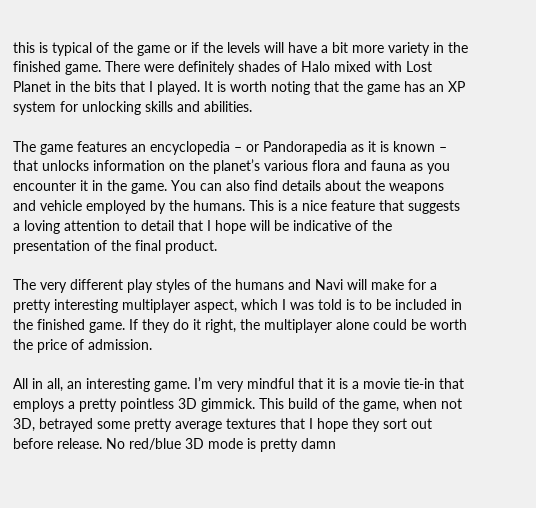this is typical of the game or if the levels will have a bit more variety in the finished game. There were definitely shades of Halo mixed with Lost Planet in the bits that I played. It is worth noting that the game has an XP system for unlocking skills and abilities.

The game features an encyclopedia – or Pandorapedia as it is known – that unlocks information on the planet’s various flora and fauna as you encounter it in the game. You can also find details about the weapons and vehicle employed by the humans. This is a nice feature that suggests a loving attention to detail that I hope will be indicative of the presentation of the final product.

The very different play styles of the humans and Navi will make for a pretty interesting multiplayer aspect, which I was told is to be included in the finished game. If they do it right, the multiplayer alone could be worth the price of admission.

All in all, an interesting game. I’m very mindful that it is a movie tie-in that employs a pretty pointless 3D gimmick. This build of the game, when not 3D, betrayed some pretty average textures that I hope they sort out before release. No red/blue 3D mode is pretty damn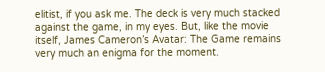elitist, if you ask me. The deck is very much stacked against the game, in my eyes. But, like the movie itself, James Cameron’s Avatar: The Game remains very much an enigma for the moment.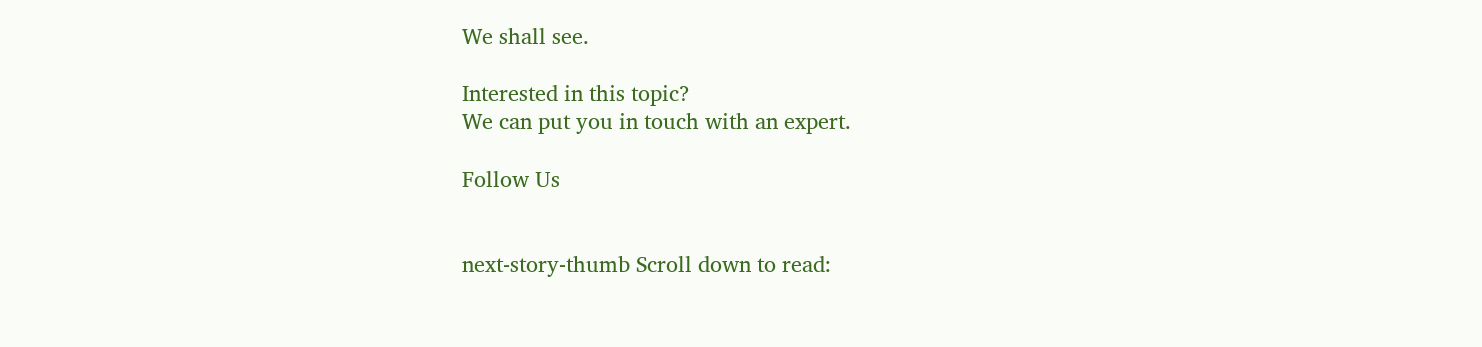We shall see.

Interested in this topic?
We can put you in touch with an expert.

Follow Us


next-story-thumb Scroll down to read: